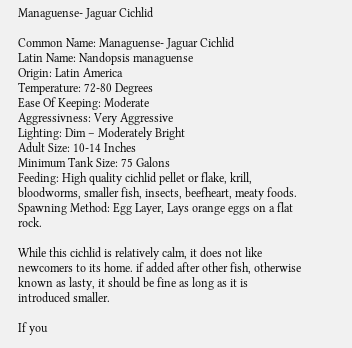Managuense- Jaguar Cichlid

Common Name: Managuense- Jaguar Cichlid
Latin Name: Nandopsis managuense
Origin: Latin America
Temperature: 72-80 Degrees
Ease Of Keeping: Moderate
Aggressivness: Very Aggressive
Lighting: Dim – Moderately Bright
Adult Size: 10-14 Inches
Minimum Tank Size: 75 Galons
Feeding: High quality cichlid pellet or flake, krill, bloodworms, smaller fish, insects, beefheart, meaty foods.
Spawning Method: Egg Layer, Lays orange eggs on a flat rock.

While this cichlid is relatively calm, it does not like newcomers to its home. if added after other fish, otherwise known as lasty, it should be fine as long as it is introduced smaller.

If you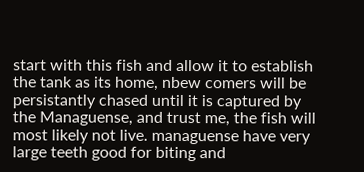start with this fish and allow it to establish the tank as its home, nbew comers will be persistantly chased until it is captured by the Managuense, and trust me, the fish will most likely not live. managuense have very large teeth good for biting and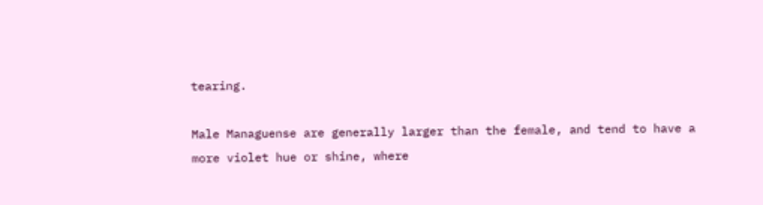tearing.

Male Managuense are generally larger than the female, and tend to have a more violet hue or shine, where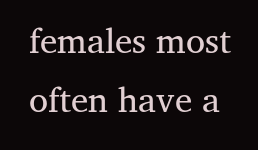females most often have a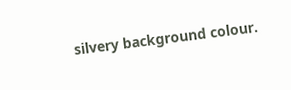silvery background colour.